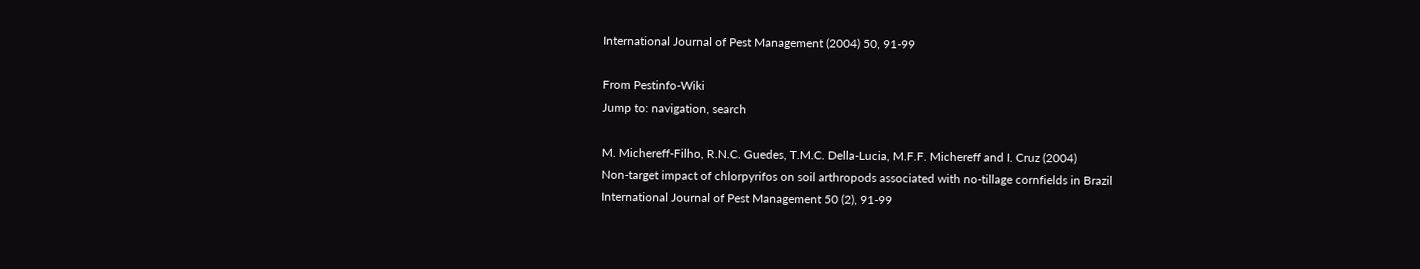International Journal of Pest Management (2004) 50, 91-99

From Pestinfo-Wiki
Jump to: navigation, search

M. Michereff-Filho, R.N.C. Guedes, T.M.C. Della-Lucia, M.F.F. Michereff and I. Cruz (2004)
Non-target impact of chlorpyrifos on soil arthropods associated with no-tillage cornfields in Brazil
International Journal of Pest Management 50 (2), 91-99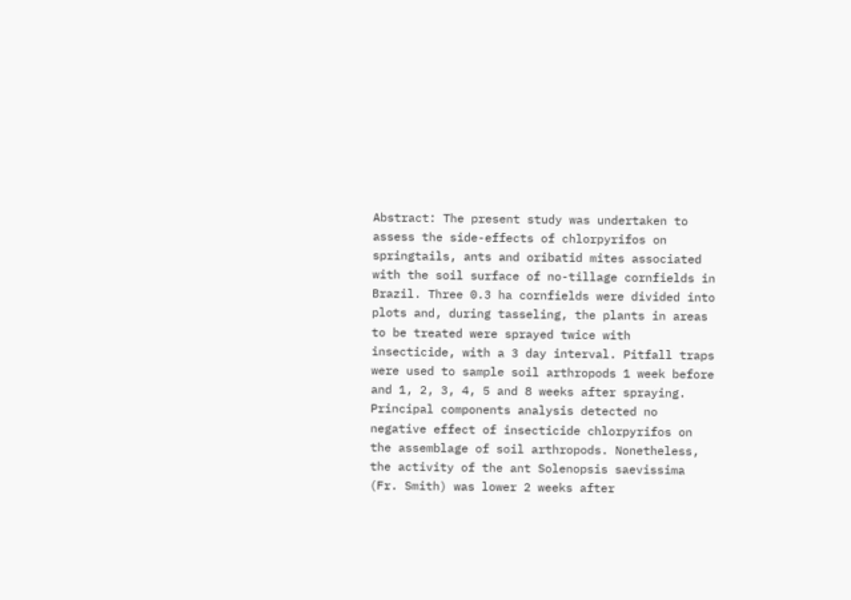Abstract: The present study was undertaken to assess the side-effects of chlorpyrifos on springtails, ants and oribatid mites associated with the soil surface of no-tillage cornfields in Brazil. Three 0.3 ha cornfields were divided into plots and, during tasseling, the plants in areas to be treated were sprayed twice with insecticide, with a 3 day interval. Pitfall traps were used to sample soil arthropods 1 week before and 1, 2, 3, 4, 5 and 8 weeks after spraying. Principal components analysis detected no negative effect of insecticide chlorpyrifos on the assemblage of soil arthropods. Nonetheless, the activity of the ant Solenopsis saevissima (Fr. Smith) was lower 2 weeks after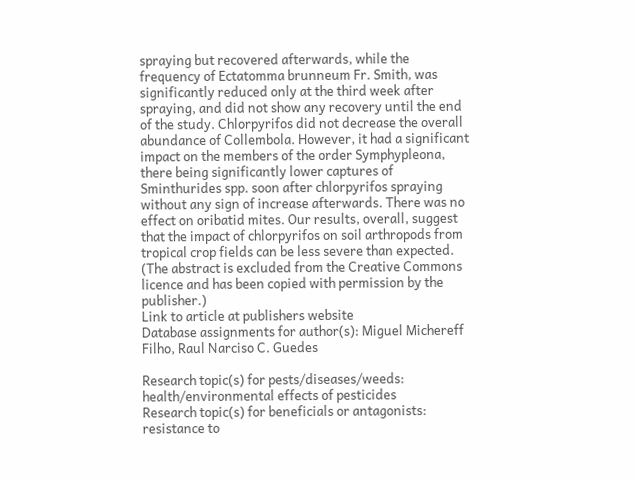spraying but recovered afterwards, while the frequency of Ectatomma brunneum Fr. Smith, was significantly reduced only at the third week after spraying, and did not show any recovery until the end of the study. Chlorpyrifos did not decrease the overall abundance of Collembola. However, it had a significant impact on the members of the order Symphypleona, there being significantly lower captures of Sminthurides spp. soon after chlorpyrifos spraying without any sign of increase afterwards. There was no effect on oribatid mites. Our results, overall, suggest that the impact of chlorpyrifos on soil arthropods from tropical crop fields can be less severe than expected.
(The abstract is excluded from the Creative Commons licence and has been copied with permission by the publisher.)
Link to article at publishers website
Database assignments for author(s): Miguel Michereff Filho, Raul Narciso C. Guedes

Research topic(s) for pests/diseases/weeds:
health/environmental effects of pesticides
Research topic(s) for beneficials or antagonists:
resistance to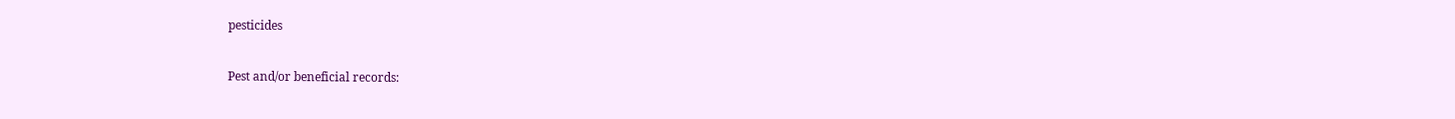pesticides

Pest and/or beneficial records: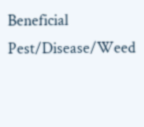Beneficial Pest/Disease/Weed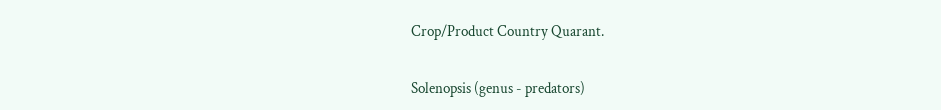Crop/Product Country Quarant.

Solenopsis (genus - predators)